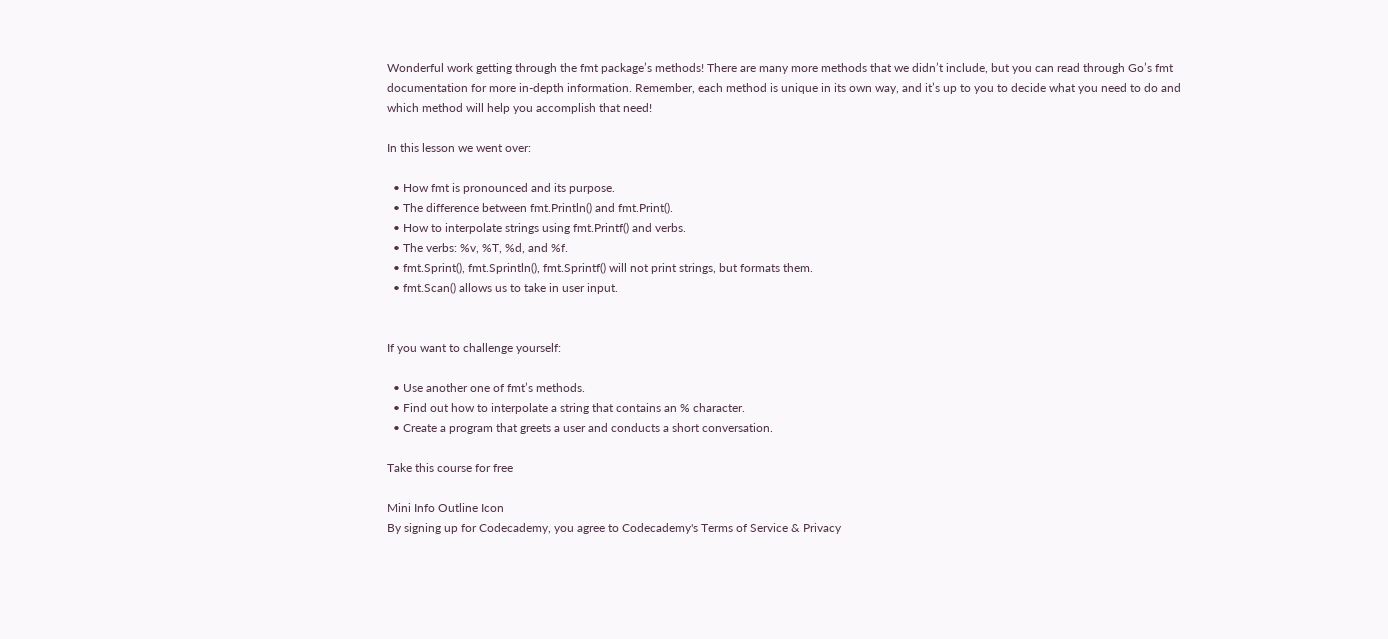Wonderful work getting through the fmt package’s methods! There are many more methods that we didn’t include, but you can read through Go’s fmt documentation for more in-depth information. Remember, each method is unique in its own way, and it’s up to you to decide what you need to do and which method will help you accomplish that need!

In this lesson we went over:

  • How fmt is pronounced and its purpose.
  • The difference between fmt.Println() and fmt.Print().
  • How to interpolate strings using fmt.Printf() and verbs.
  • The verbs: %v, %T, %d, and %f.
  • fmt.Sprint(), fmt.Sprintln(), fmt.Sprintf() will not print strings, but formats them.
  • fmt.Scan() allows us to take in user input.


If you want to challenge yourself:

  • Use another one of fmt’s methods.
  • Find out how to interpolate a string that contains an % character.
  • Create a program that greets a user and conducts a short conversation.

Take this course for free

Mini Info Outline Icon
By signing up for Codecademy, you agree to Codecademy's Terms of Service & Privacy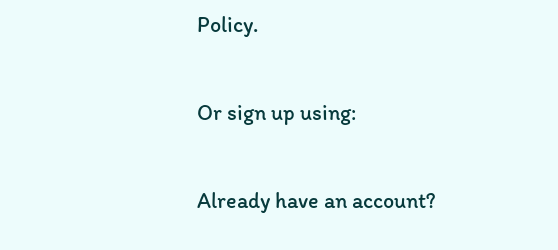Policy.

Or sign up using:

Already have an account?